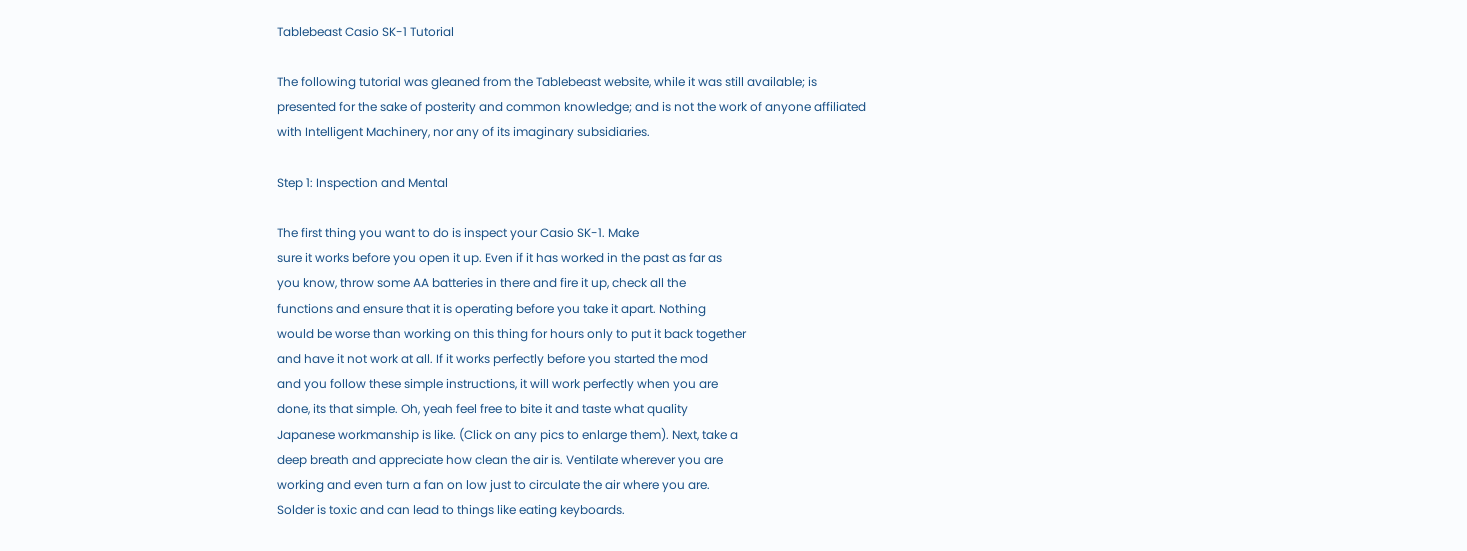Tablebeast Casio SK-1 Tutorial

The following tutorial was gleaned from the Tablebeast website, while it was still available; is presented for the sake of posterity and common knowledge; and is not the work of anyone affiliated with Intelligent Machinery, nor any of its imaginary subsidiaries.

Step 1: Inspection and Mental

The first thing you want to do is inspect your Casio SK-1. Make
sure it works before you open it up. Even if it has worked in the past as far as
you know, throw some AA batteries in there and fire it up, check all the
functions and ensure that it is operating before you take it apart. Nothing
would be worse than working on this thing for hours only to put it back together
and have it not work at all. If it works perfectly before you started the mod
and you follow these simple instructions, it will work perfectly when you are
done, its that simple. Oh, yeah feel free to bite it and taste what quality
Japanese workmanship is like. (Click on any pics to enlarge them). Next, take a
deep breath and appreciate how clean the air is. Ventilate wherever you are
working and even turn a fan on low just to circulate the air where you are.
Solder is toxic and can lead to things like eating keyboards.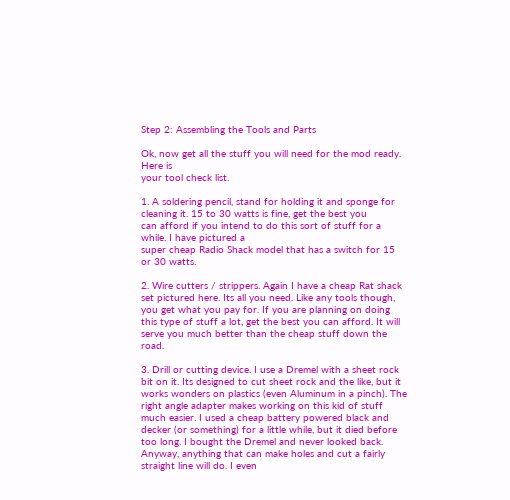Step 2: Assembling the Tools and Parts

Ok, now get all the stuff you will need for the mod ready. Here is
your tool check list.

1. A soldering pencil, stand for holding it and sponge for cleaning it. 15 to 30 watts is fine, get the best you
can afford if you intend to do this sort of stuff for a while. I have pictured a
super cheap Radio Shack model that has a switch for 15 or 30 watts.

2. Wire cutters / strippers. Again I have a cheap Rat shack set pictured here. Its all you need. Like any tools though, you get what you pay for. If you are planning on doing this type of stuff a lot, get the best you can afford. It will serve you much better than the cheap stuff down the road.

3. Drill or cutting device. I use a Dremel with a sheet rock bit on it. Its designed to cut sheet rock and the like, but it works wonders on plastics (even Aluminum in a pinch). The right angle adapter makes working on this kid of stuff much easier. I used a cheap battery powered black and decker (or something) for a little while, but it died before too long. I bought the Dremel and never looked back. Anyway, anything that can make holes and cut a fairly straight line will do. I even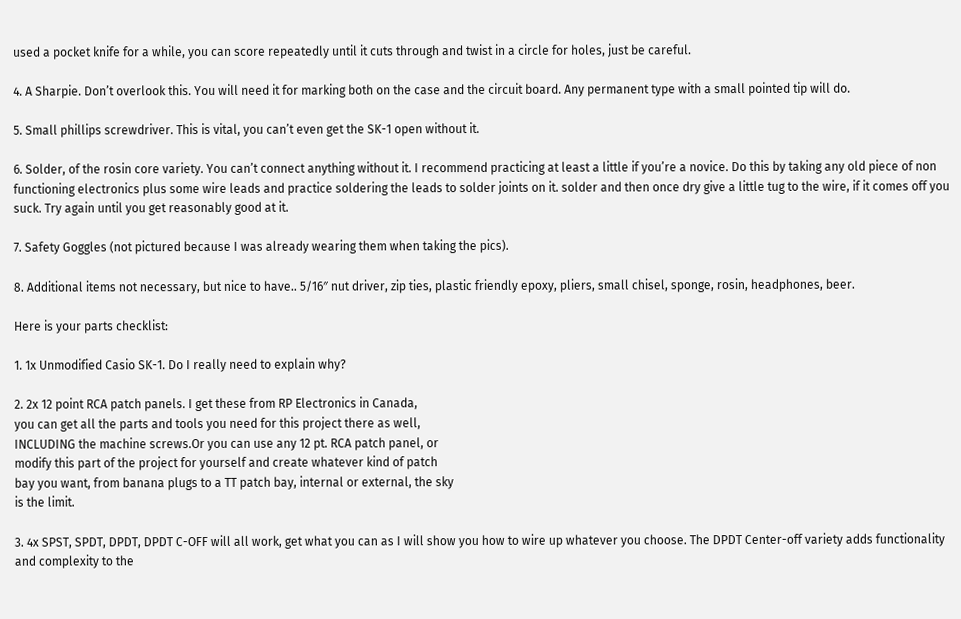used a pocket knife for a while, you can score repeatedly until it cuts through and twist in a circle for holes, just be careful.

4. A Sharpie. Don’t overlook this. You will need it for marking both on the case and the circuit board. Any permanent type with a small pointed tip will do.

5. Small phillips screwdriver. This is vital, you can’t even get the SK-1 open without it.

6. Solder, of the rosin core variety. You can’t connect anything without it. I recommend practicing at least a little if you’re a novice. Do this by taking any old piece of non functioning electronics plus some wire leads and practice soldering the leads to solder joints on it. solder and then once dry give a little tug to the wire, if it comes off you suck. Try again until you get reasonably good at it.

7. Safety Goggles (not pictured because I was already wearing them when taking the pics).

8. Additional items not necessary, but nice to have.. 5/16″ nut driver, zip ties, plastic friendly epoxy, pliers, small chisel, sponge, rosin, headphones, beer.

Here is your parts checklist:

1. 1x Unmodified Casio SK-1. Do I really need to explain why?

2. 2x 12 point RCA patch panels. I get these from RP Electronics in Canada,
you can get all the parts and tools you need for this project there as well,
INCLUDING the machine screws.Or you can use any 12 pt. RCA patch panel, or
modify this part of the project for yourself and create whatever kind of patch
bay you want, from banana plugs to a TT patch bay, internal or external, the sky
is the limit.

3. 4x SPST, SPDT, DPDT, DPDT C-OFF will all work, get what you can as I will show you how to wire up whatever you choose. The DPDT Center-off variety adds functionality and complexity to the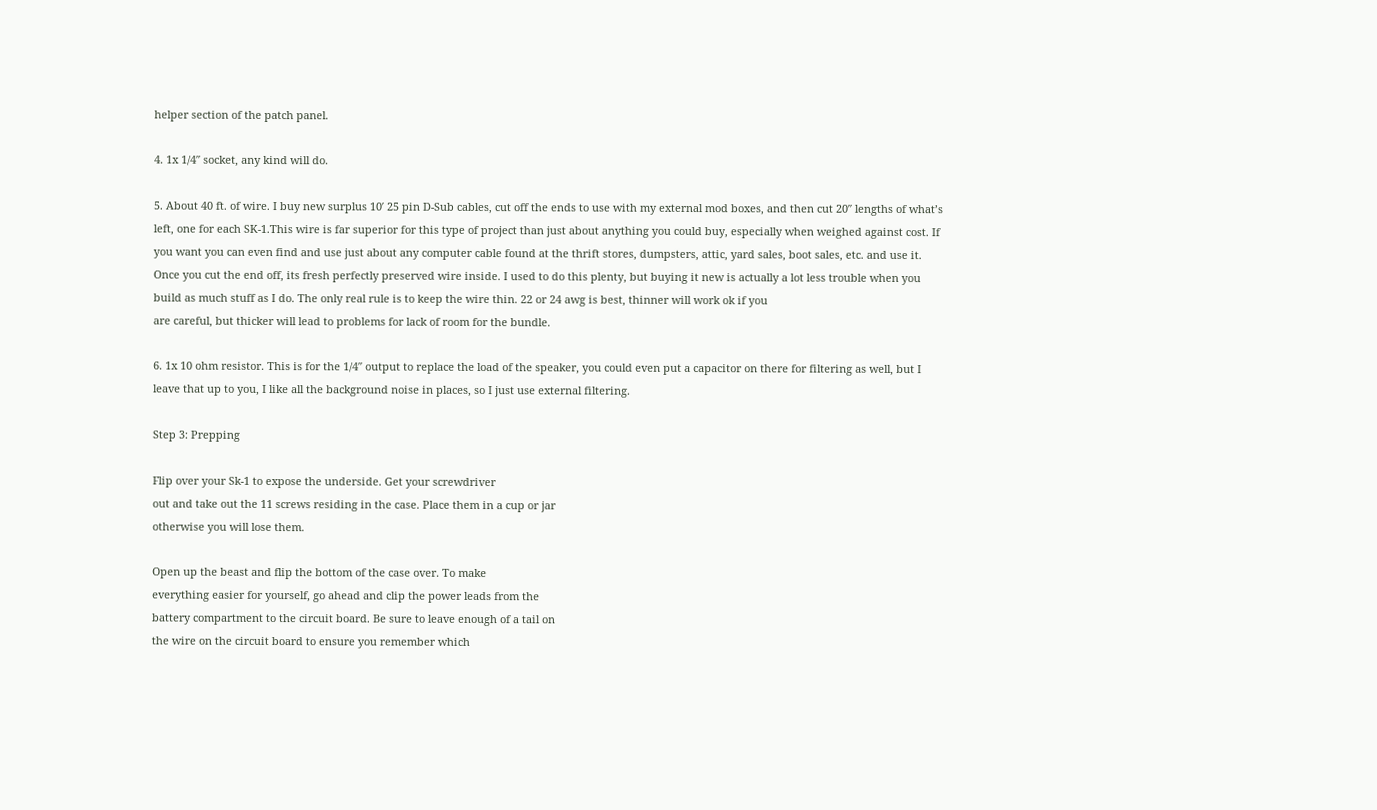helper section of the patch panel.

4. 1x 1/4″ socket, any kind will do.

5. About 40 ft. of wire. I buy new surplus 10′ 25 pin D-Sub cables, cut off the ends to use with my external mod boxes, and then cut 20″ lengths of what’s left, one for each SK-1.This wire is far superior for this type of project than just about anything you could buy, especially when weighed against cost. If you want you can even find and use just about any computer cable found at the thrift stores, dumpsters, attic, yard sales, boot sales, etc. and use it. Once you cut the end off, its fresh perfectly preserved wire inside. I used to do this plenty, but buying it new is actually a lot less trouble when you build as much stuff as I do. The only real rule is to keep the wire thin. 22 or 24 awg is best, thinner will work ok if you
are careful, but thicker will lead to problems for lack of room for the bundle.

6. 1x 10 ohm resistor. This is for the 1/4″ output to replace the load of the speaker, you could even put a capacitor on there for filtering as well, but I leave that up to you, I like all the background noise in places, so I just use external filtering.

Step 3: Prepping

Flip over your Sk-1 to expose the underside. Get your screwdriver
out and take out the 11 screws residing in the case. Place them in a cup or jar
otherwise you will lose them.

Open up the beast and flip the bottom of the case over. To make
everything easier for yourself, go ahead and clip the power leads from the
battery compartment to the circuit board. Be sure to leave enough of a tail on
the wire on the circuit board to ensure you remember which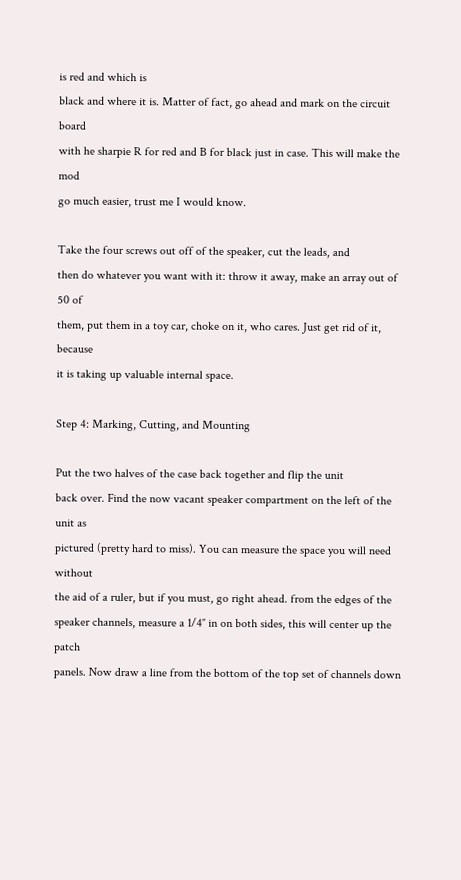is red and which is
black and where it is. Matter of fact, go ahead and mark on the circuit board
with he sharpie R for red and B for black just in case. This will make the mod
go much easier, trust me I would know.

Take the four screws out off of the speaker, cut the leads, and
then do whatever you want with it: throw it away, make an array out of 50 of
them, put them in a toy car, choke on it, who cares. Just get rid of it, because
it is taking up valuable internal space.

Step 4: Marking, Cutting, and Mounting

Put the two halves of the case back together and flip the unit
back over. Find the now vacant speaker compartment on the left of the unit as
pictured (pretty hard to miss). You can measure the space you will need without
the aid of a ruler, but if you must, go right ahead. from the edges of the
speaker channels, measure a 1/4″ in on both sides, this will center up the patch
panels. Now draw a line from the bottom of the top set of channels down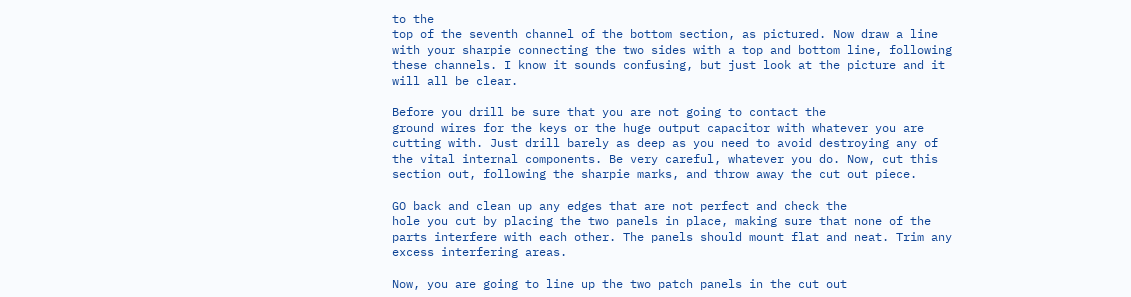to the
top of the seventh channel of the bottom section, as pictured. Now draw a line
with your sharpie connecting the two sides with a top and bottom line, following
these channels. I know it sounds confusing, but just look at the picture and it
will all be clear.

Before you drill be sure that you are not going to contact the
ground wires for the keys or the huge output capacitor with whatever you are
cutting with. Just drill barely as deep as you need to avoid destroying any of
the vital internal components. Be very careful, whatever you do. Now, cut this
section out, following the sharpie marks, and throw away the cut out piece.

GO back and clean up any edges that are not perfect and check the
hole you cut by placing the two panels in place, making sure that none of the
parts interfere with each other. The panels should mount flat and neat. Trim any
excess interfering areas.

Now, you are going to line up the two patch panels in the cut out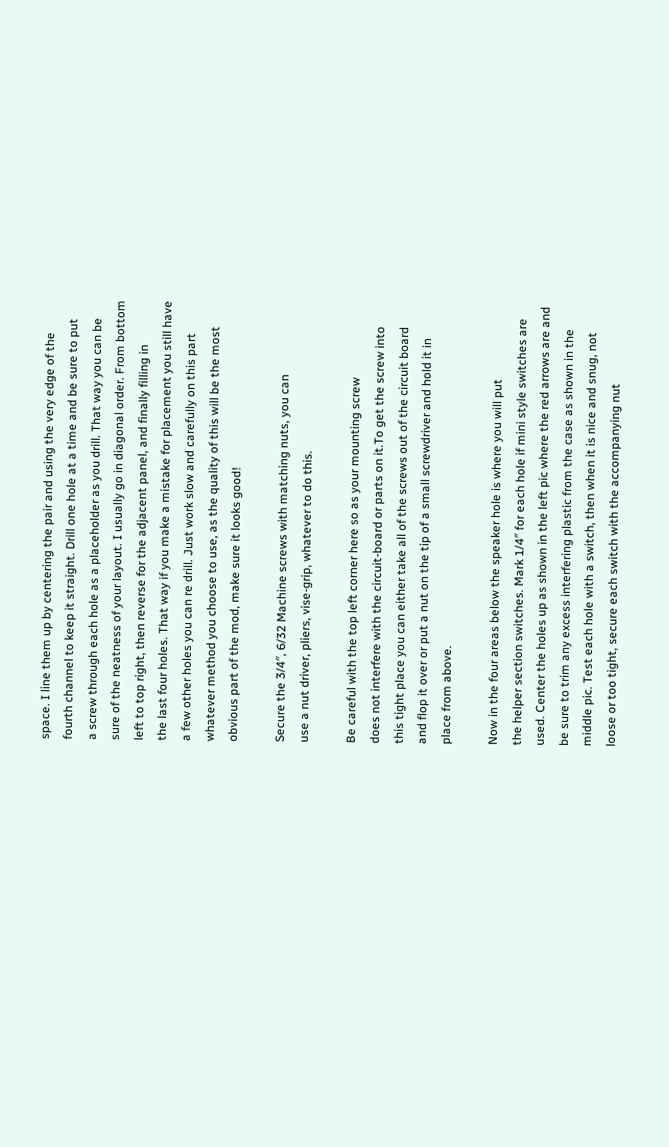space. I line them up by centering the pair and using the very edge of the
fourth channel to keep it straight. Drill one hole at a time and be sure to put
a screw through each hole as a placeholder as you drill. That way you can be
sure of the neatness of your layout. I usually go in diagonal order. From bottom
left to top right, then reverse for the adjacent panel, and finally filling in
the last four holes. That way if you make a mistake for placement you still have
a few other holes you can re drill. Just work slow and carefully on this part
whatever method you choose to use, as the quality of this will be the most
obvious part of the mod, make sure it looks good!

Secure the 3/4″, 6/32 Machine screws with matching nuts, you can
use a nut driver, pliers, vise-grip, whatever to do this.

Be careful with the top left corner here so as your mounting screw
does not interfere with the circuit-board or parts on it.To get the screw into
this tight place you can either take all of the screws out of the circuit board
and flop it over or put a nut on the tip of a small screwdriver and hold it in
place from above.

Now in the four areas below the speaker hole is where you will put
the helper section switches. Mark 1/4″ for each hole if mini style switches are
used. Center the holes up as shown in the left pic where the red arrows are and
be sure to trim any excess interfering plastic from the case as shown in the
middle pic. Test each hole with a switch, then when it is nice and snug, not
loose or too tight, secure each switch with the accompanying nut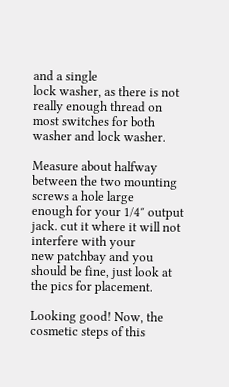and a single
lock washer, as there is not really enough thread on most switches for both
washer and lock washer.

Measure about halfway between the two mounting screws a hole large
enough for your 1/4″ output jack. cut it where it will not interfere with your
new patchbay and you should be fine, just look at the pics for placement.

Looking good! Now, the cosmetic steps of this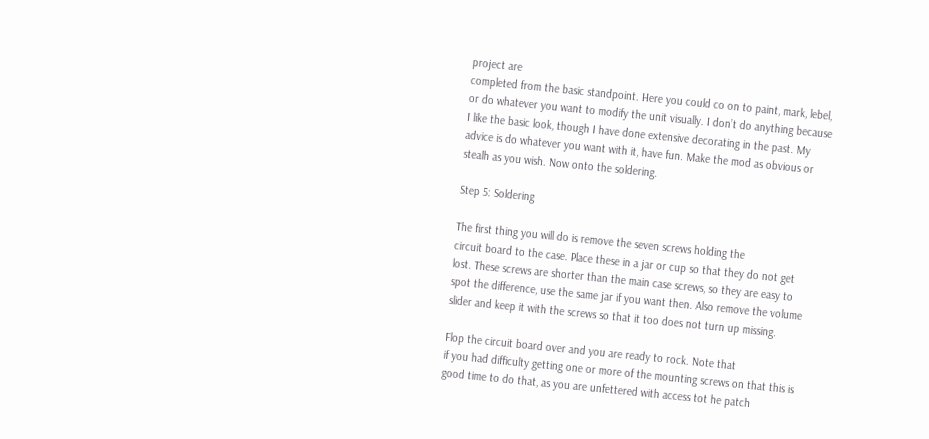project are
completed from the basic standpoint. Here you could co on to paint, mark, lebel,
or do whatever you want to modify the unit visually. I don’t do anything because
I like the basic look, though I have done extensive decorating in the past. My
advice is do whatever you want with it, have fun. Make the mod as obvious or
stealh as you wish. Now onto the soldering.

Step 5: Soldering

The first thing you will do is remove the seven screws holding the
circuit board to the case. Place these in a jar or cup so that they do not get
lost. These screws are shorter than the main case screws, so they are easy to
spot the difference, use the same jar if you want then. Also remove the volume
slider and keep it with the screws so that it too does not turn up missing.

Flop the circuit board over and you are ready to rock. Note that
if you had difficulty getting one or more of the mounting screws on that this is
good time to do that, as you are unfettered with access tot he patch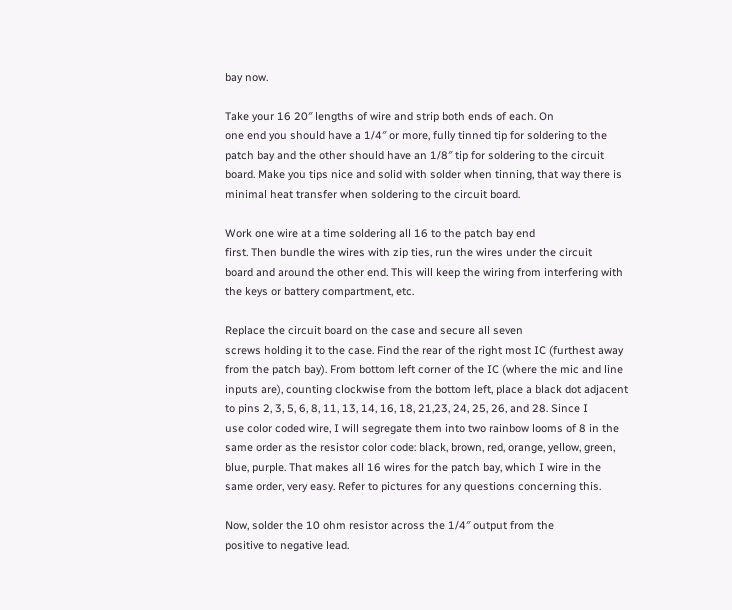bay now.

Take your 16 20″ lengths of wire and strip both ends of each. On
one end you should have a 1/4″ or more, fully tinned tip for soldering to the
patch bay and the other should have an 1/8″ tip for soldering to the circuit
board. Make you tips nice and solid with solder when tinning, that way there is
minimal heat transfer when soldering to the circuit board.

Work one wire at a time soldering all 16 to the patch bay end
first. Then bundle the wires with zip ties, run the wires under the circuit
board and around the other end. This will keep the wiring from interfering with
the keys or battery compartment, etc.

Replace the circuit board on the case and secure all seven
screws holding it to the case. Find the rear of the right most IC (furthest away
from the patch bay). From bottom left corner of the IC (where the mic and line
inputs are), counting clockwise from the bottom left, place a black dot adjacent
to pins 2, 3, 5, 6, 8, 11, 13, 14, 16, 18, 21,23, 24, 25, 26, and 28. Since I
use color coded wire, I will segregate them into two rainbow looms of 8 in the
same order as the resistor color code: black, brown, red, orange, yellow, green,
blue, purple. That makes all 16 wires for the patch bay, which I wire in the
same order, very easy. Refer to pictures for any questions concerning this.

Now, solder the 10 ohm resistor across the 1/4″ output from the
positive to negative lead.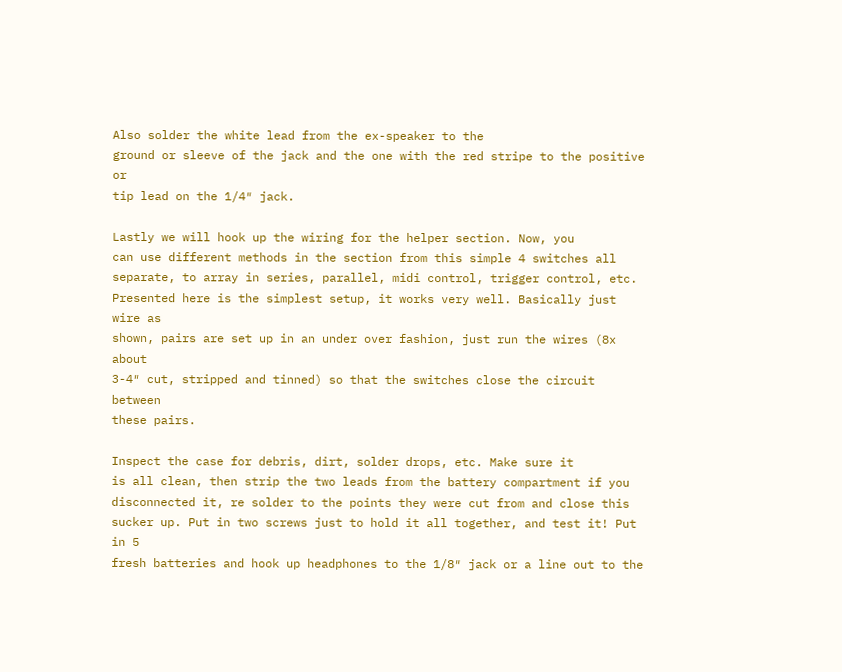Also solder the white lead from the ex-speaker to the
ground or sleeve of the jack and the one with the red stripe to the positive or
tip lead on the 1/4″ jack.

Lastly we will hook up the wiring for the helper section. Now, you
can use different methods in the section from this simple 4 switches all
separate, to array in series, parallel, midi control, trigger control, etc.
Presented here is the simplest setup, it works very well. Basically just wire as
shown, pairs are set up in an under over fashion, just run the wires (8x about
3-4″ cut, stripped and tinned) so that the switches close the circuit between
these pairs.

Inspect the case for debris, dirt, solder drops, etc. Make sure it
is all clean, then strip the two leads from the battery compartment if you
disconnected it, re solder to the points they were cut from and close this
sucker up. Put in two screws just to hold it all together, and test it! Put in 5
fresh batteries and hook up headphones to the 1/8″ jack or a line out to the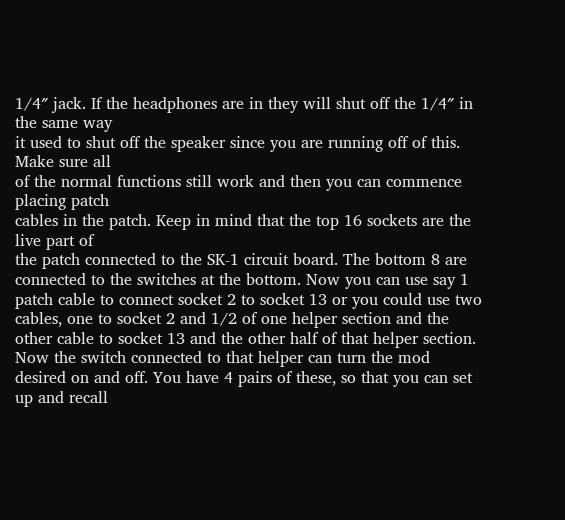1/4″ jack. If the headphones are in they will shut off the 1/4″ in the same way
it used to shut off the speaker since you are running off of this. Make sure all
of the normal functions still work and then you can commence placing patch
cables in the patch. Keep in mind that the top 16 sockets are the live part of
the patch connected to the SK-1 circuit board. The bottom 8 are connected to the switches at the bottom. Now you can use say 1 patch cable to connect socket 2 to socket 13 or you could use two cables, one to socket 2 and 1/2 of one helper section and the other cable to socket 13 and the other half of that helper section. Now the switch connected to that helper can turn the mod desired on and off. You have 4 pairs of these, so that you can set up and recall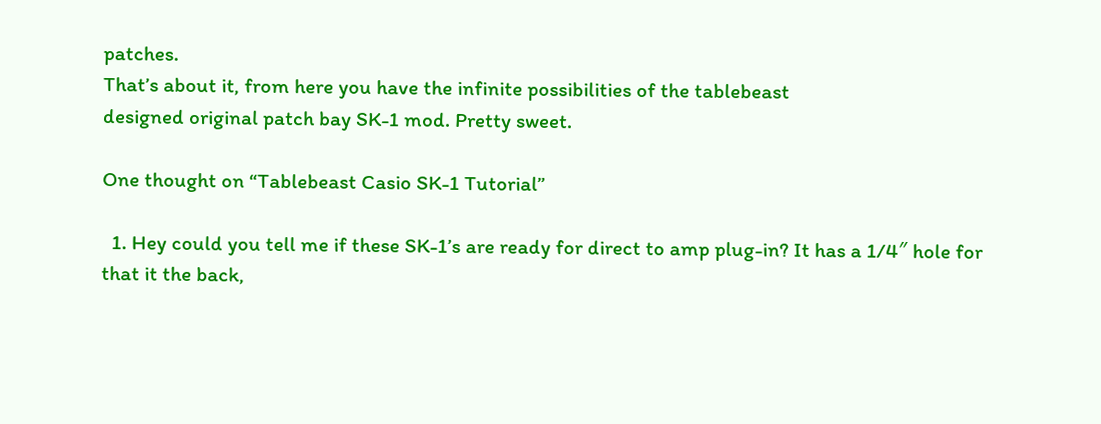patches.
That’s about it, from here you have the infinite possibilities of the tablebeast
designed original patch bay SK-1 mod. Pretty sweet.

One thought on “Tablebeast Casio SK-1 Tutorial”

  1. Hey could you tell me if these SK-1’s are ready for direct to amp plug-in? It has a 1/4″ hole for that it the back,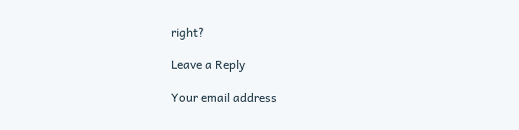right?

Leave a Reply

Your email address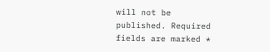will not be published. Required fields are marked *